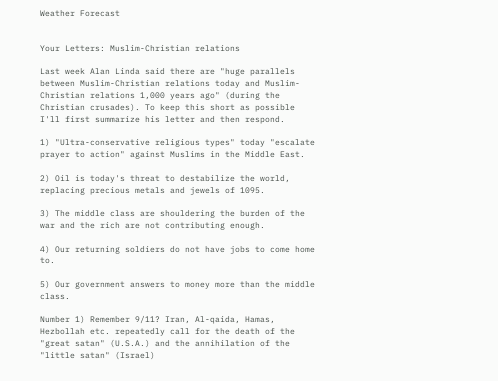Weather Forecast


Your Letters: Muslim-Christian relations

Last week Alan Linda said there are "huge parallels between Muslim-Christian relations today and Muslim-Christian relations 1,000 years ago" (during the Christian crusades). To keep this short as possible I'll first summarize his letter and then respond.

1) "Ultra-conservative religious types" today "escalate prayer to action" against Muslims in the Middle East.

2) Oil is today's threat to destabilize the world, replacing precious metals and jewels of 1095.

3) The middle class are shouldering the burden of the war and the rich are not contributing enough.

4) Our returning soldiers do not have jobs to come home to.

5) Our government answers to money more than the middle class.

Number 1) Remember 9/11? Iran, Al-qaida, Hamas, Hezbollah etc. repeatedly call for the death of the "great satan" (U.S.A.) and the annihilation of the "little satan" (Israel)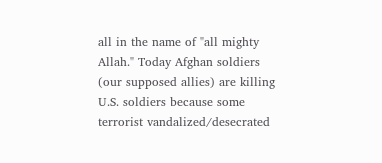all in the name of "all mighty Allah." Today Afghan soldiers (our supposed allies) are killing U.S. soldiers because some terrorist vandalized/desecrated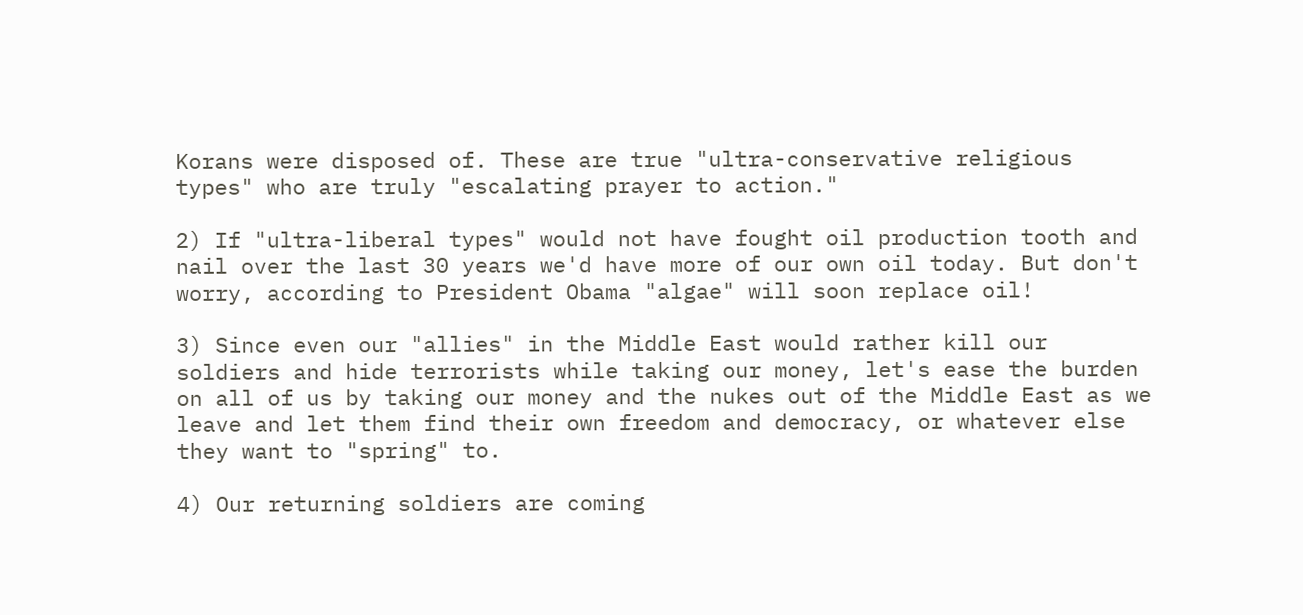Korans were disposed of. These are true "ultra-conservative religious types" who are truly "escalating prayer to action."

2) If "ultra-liberal types" would not have fought oil production tooth and nail over the last 30 years we'd have more of our own oil today. But don't worry, according to President Obama "algae" will soon replace oil!

3) Since even our "allies" in the Middle East would rather kill our soldiers and hide terrorists while taking our money, let's ease the burden on all of us by taking our money and the nukes out of the Middle East as we leave and let them find their own freedom and democracy, or whatever else they want to "spring" to.

4) Our returning soldiers are coming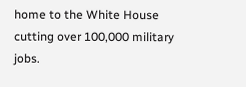home to the White House cutting over 100,000 military jobs.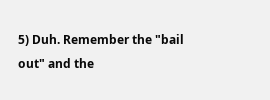5) Duh. Remember the "bail out" and the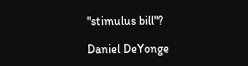"stimulus bill"?

Daniel DeYonge